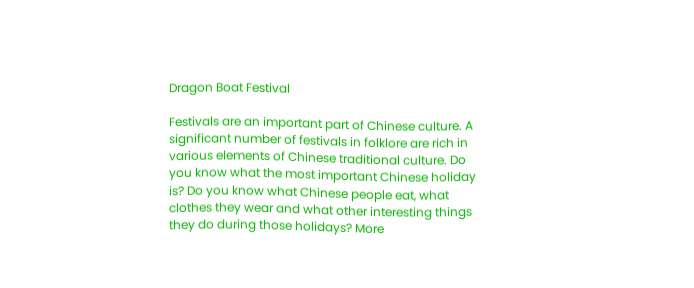Dragon Boat Festival

Festivals are an important part of Chinese culture. A significant number of festivals in folklore are rich in various elements of Chinese traditional culture. Do you know what the most important Chinese holiday is? Do you know what Chinese people eat, what clothes they wear and what other interesting things they do during those holidays? More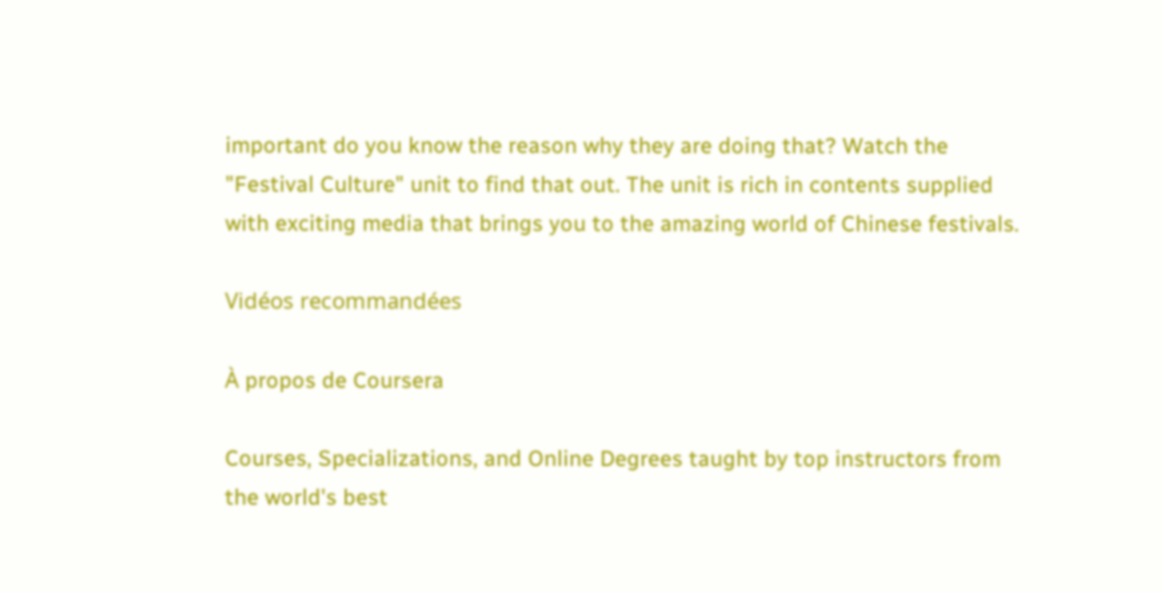important do you know the reason why they are doing that? Watch the "Festival Culture" unit to find that out. The unit is rich in contents supplied with exciting media that brings you to the amazing world of Chinese festivals.

Vidéos recommandées

À propos de Coursera

Courses, Specializations, and Online Degrees taught by top instructors from the world's best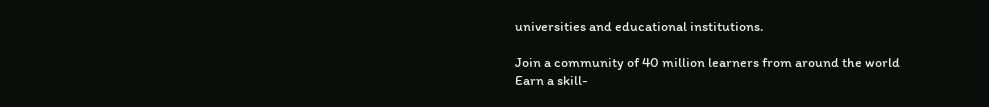universities and educational institutions.

Join a community of 40 million learners from around the world
Earn a skill-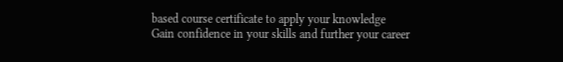based course certificate to apply your knowledge
Gain confidence in your skills and further your career